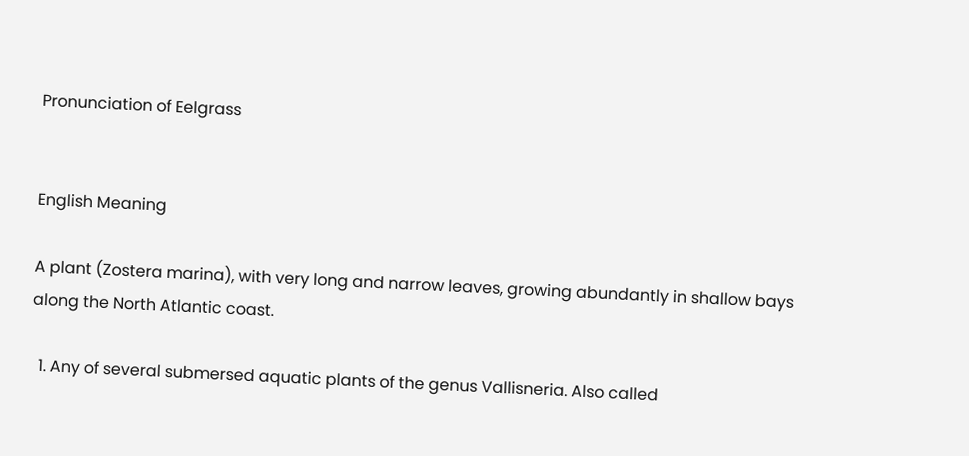Pronunciation of Eelgrass


English Meaning

A plant (Zostera marina), with very long and narrow leaves, growing abundantly in shallow bays along the North Atlantic coast.

  1. Any of several submersed aquatic plants of the genus Vallisneria. Also called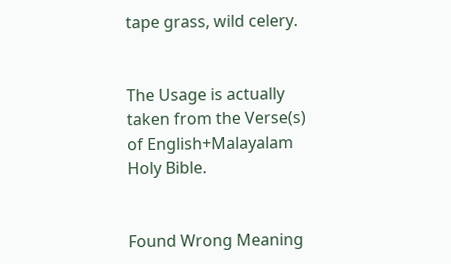tape grass, wild celery.


The Usage is actually taken from the Verse(s) of English+Malayalam Holy Bible.


Found Wrong Meaning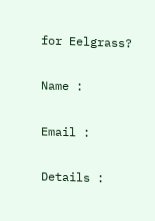for Eelgrass?

Name :

Email :

Details :